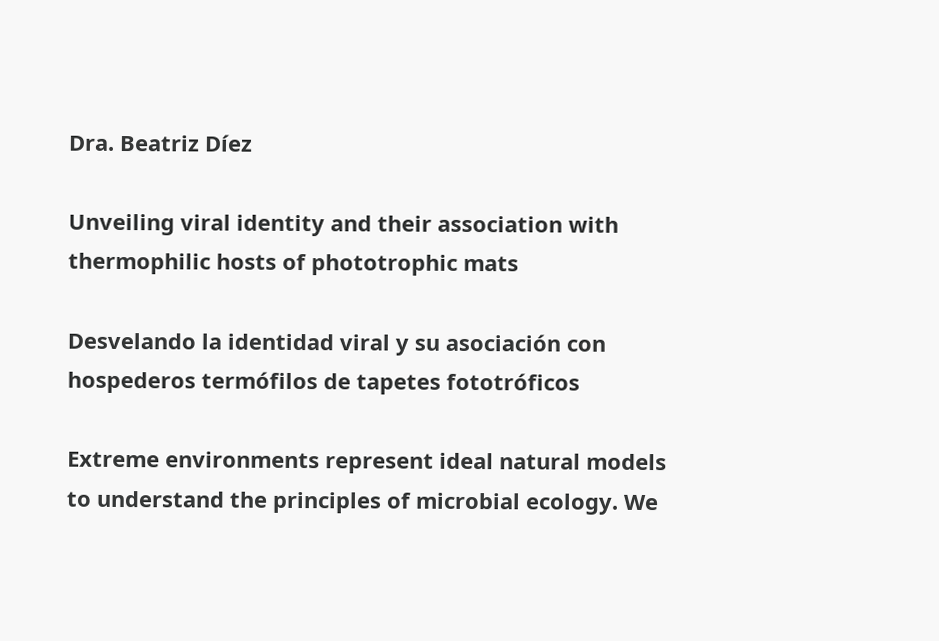Dra. Beatriz Díez

Unveiling viral identity and their association with thermophilic hosts of phototrophic mats

Desvelando la identidad viral y su asociación con hospederos termófilos de tapetes fototróficos

Extreme environments represent ideal natural models to understand the principles of microbial ecology. We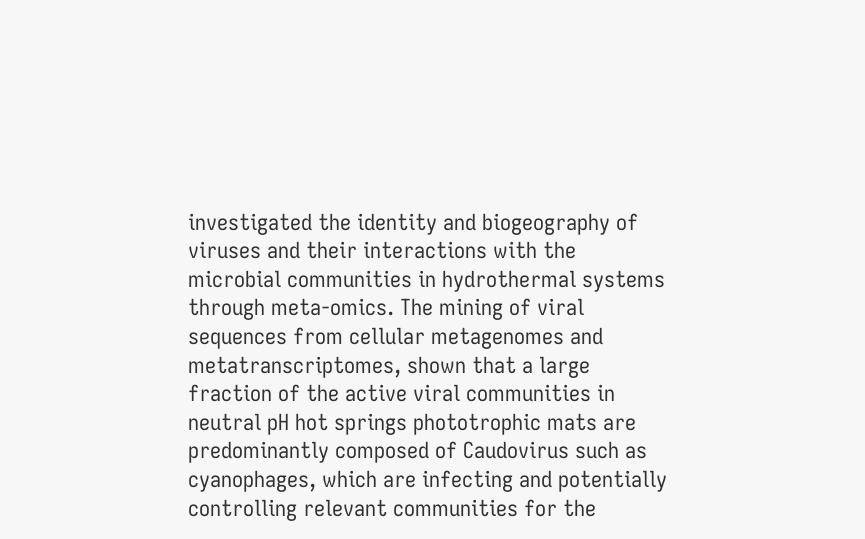investigated the identity and biogeography of viruses and their interactions with the microbial communities in hydrothermal systems through meta-omics. The mining of viral sequences from cellular metagenomes and metatranscriptomes, shown that a large fraction of the active viral communities in neutral pH hot springs phototrophic mats are predominantly composed of Caudovirus such as cyanophages, which are infecting and potentially controlling relevant communities for the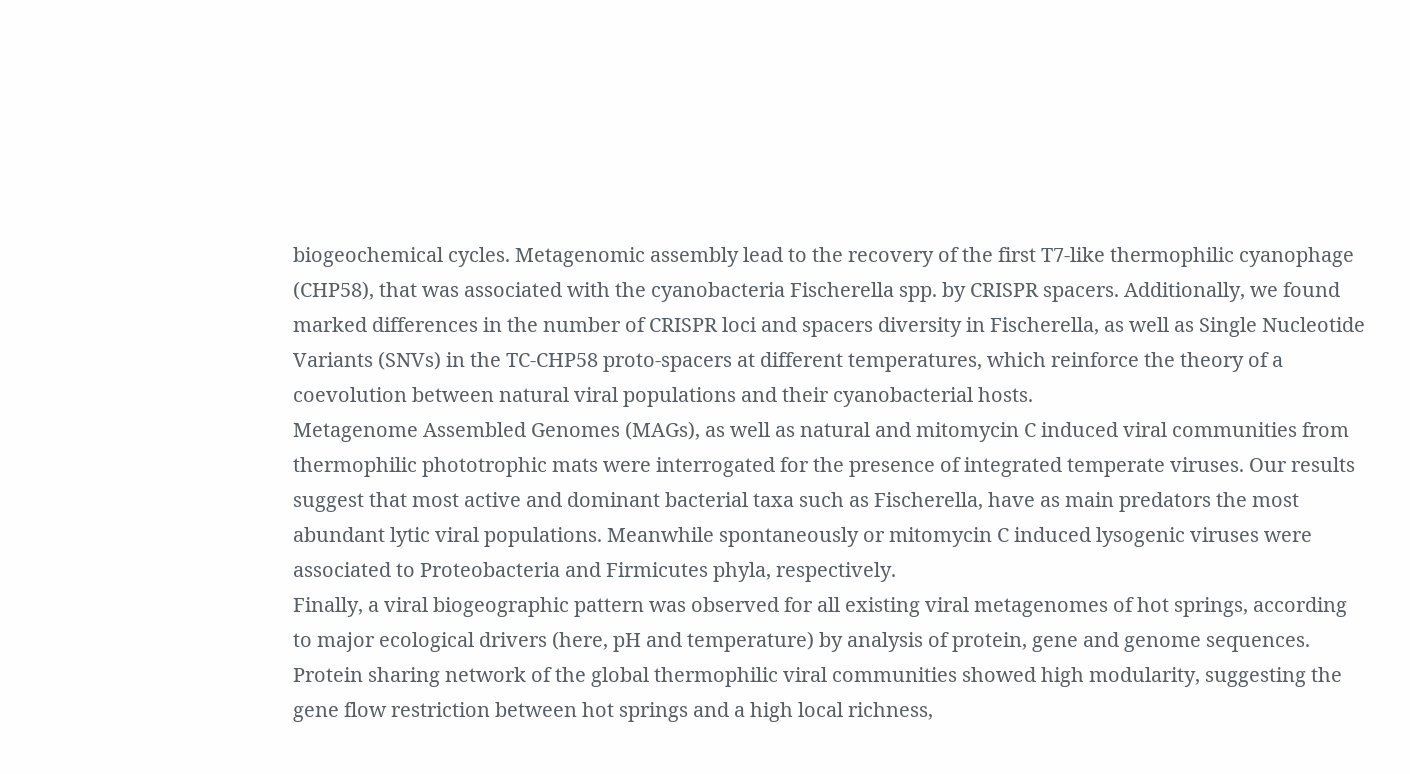biogeochemical cycles. Metagenomic assembly lead to the recovery of the first T7-like thermophilic cyanophage (CHP58), that was associated with the cyanobacteria Fischerella spp. by CRISPR spacers. Additionally, we found marked differences in the number of CRISPR loci and spacers diversity in Fischerella, as well as Single Nucleotide Variants (SNVs) in the TC-CHP58 proto-spacers at different temperatures, which reinforce the theory of a coevolution between natural viral populations and their cyanobacterial hosts.
Metagenome Assembled Genomes (MAGs), as well as natural and mitomycin C induced viral communities from thermophilic phototrophic mats were interrogated for the presence of integrated temperate viruses. Our results suggest that most active and dominant bacterial taxa such as Fischerella, have as main predators the most abundant lytic viral populations. Meanwhile spontaneously or mitomycin C induced lysogenic viruses were associated to Proteobacteria and Firmicutes phyla, respectively.
Finally, a viral biogeographic pattern was observed for all existing viral metagenomes of hot springs, according to major ecological drivers (here, pH and temperature) by analysis of protein, gene and genome sequences. Protein sharing network of the global thermophilic viral communities showed high modularity, suggesting the gene flow restriction between hot springs and a high local richness,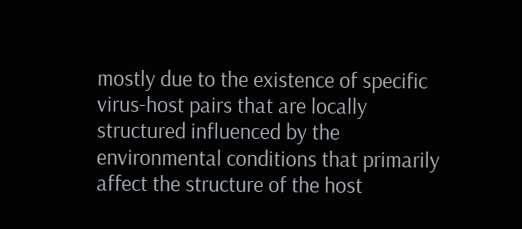mostly due to the existence of specific virus-host pairs that are locally structured influenced by the environmental conditions that primarily affect the structure of the host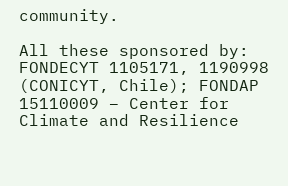community.

All these sponsored by: FONDECYT 1105171, 1190998 (CONICYT, Chile); FONDAP 15110009 – Center for Climate and Resilience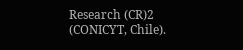Research (CR)2 (CONICYT, Chile).